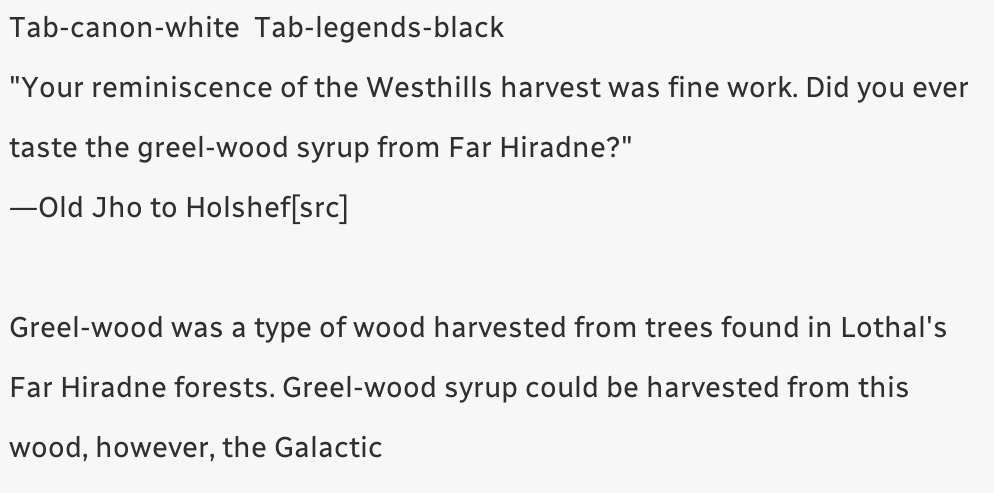Tab-canon-white  Tab-legends-black
"Your reminiscence of the Westhills harvest was fine work. Did you ever taste the greel-wood syrup from Far Hiradne?"
―Old Jho to Holshef[src]

Greel-wood was a type of wood harvested from trees found in Lothal's Far Hiradne forests. Greel-wood syrup could be harvested from this wood, however, the Galactic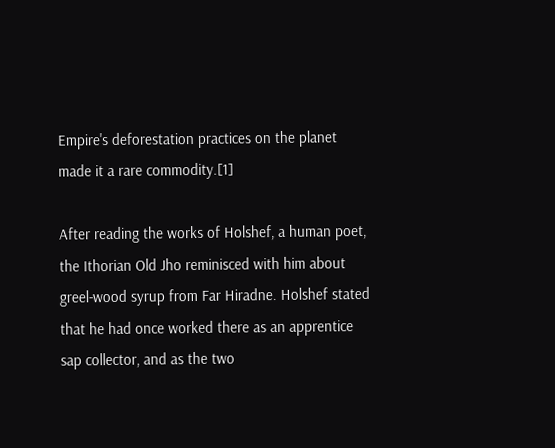Empire's deforestation practices on the planet made it a rare commodity.[1]

After reading the works of Holshef, a human poet, the Ithorian Old Jho reminisced with him about greel-wood syrup from Far Hiradne. Holshef stated that he had once worked there as an apprentice sap collector, and as the two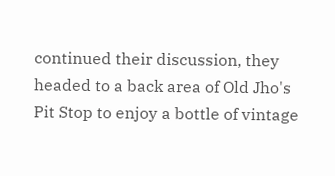continued their discussion, they headed to a back area of Old Jho's Pit Stop to enjoy a bottle of vintage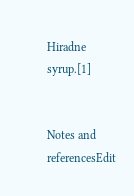Hiradne syrup.[1]


Notes and referencesEdit